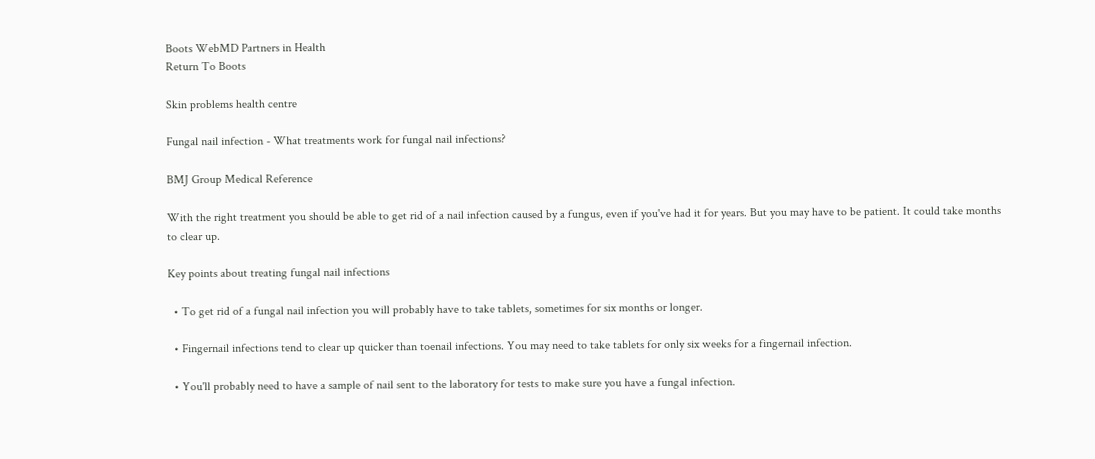Boots WebMD Partners in Health
Return To Boots

Skin problems health centre

Fungal nail infection - What treatments work for fungal nail infections?

BMJ Group Medical Reference

With the right treatment you should be able to get rid of a nail infection caused by a fungus, even if you've had it for years. But you may have to be patient. It could take months to clear up.

Key points about treating fungal nail infections

  • To get rid of a fungal nail infection you will probably have to take tablets, sometimes for six months or longer.

  • Fingernail infections tend to clear up quicker than toenail infections. You may need to take tablets for only six weeks for a fingernail infection.

  • You'll probably need to have a sample of nail sent to the laboratory for tests to make sure you have a fungal infection.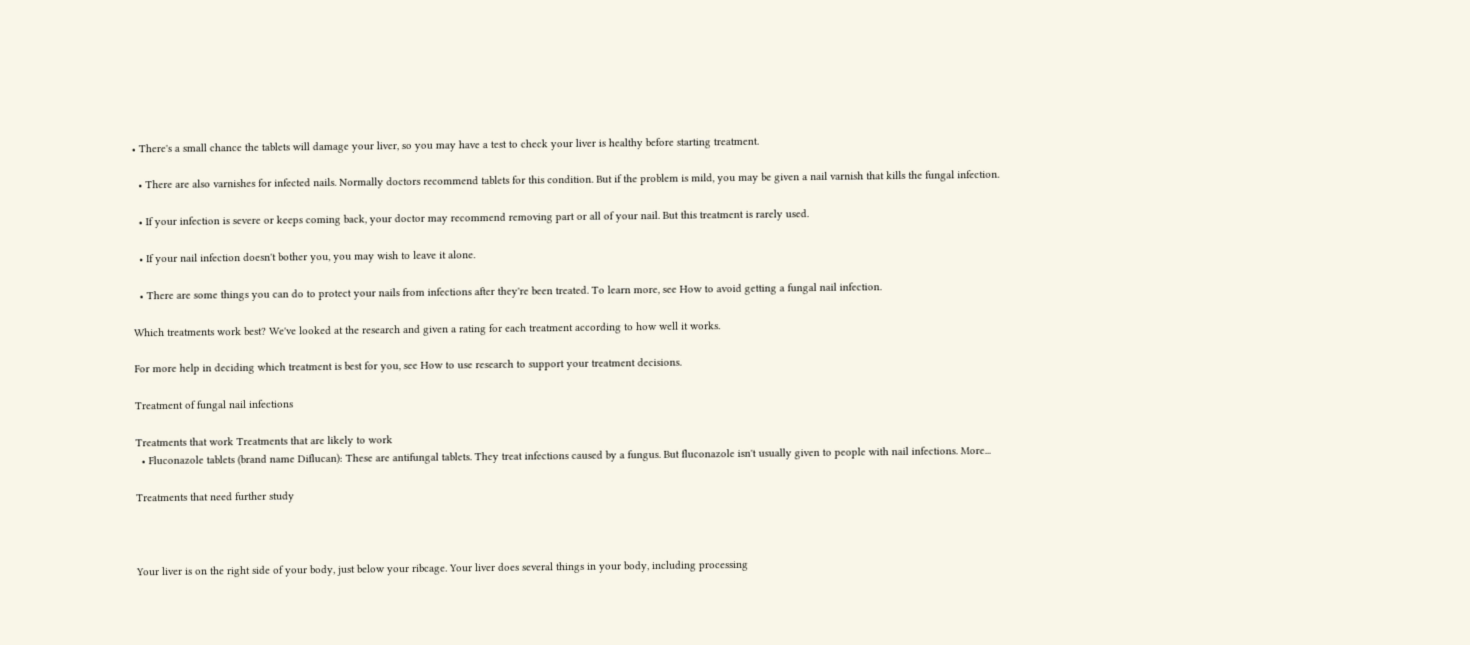• There's a small chance the tablets will damage your liver, so you may have a test to check your liver is healthy before starting treatment.

  • There are also varnishes for infected nails. Normally doctors recommend tablets for this condition. But if the problem is mild, you may be given a nail varnish that kills the fungal infection.

  • If your infection is severe or keeps coming back, your doctor may recommend removing part or all of your nail. But this treatment is rarely used.

  • If your nail infection doesn't bother you, you may wish to leave it alone.

  • There are some things you can do to protect your nails from infections after they're been treated. To learn more, see How to avoid getting a fungal nail infection.

Which treatments work best? We've looked at the research and given a rating for each treatment according to how well it works.

For more help in deciding which treatment is best for you, see How to use research to support your treatment decisions.

Treatment of fungal nail infections

Treatments that work Treatments that are likely to work
  • Fluconazole tablets (brand name Diflucan): These are antifungal tablets. They treat infections caused by a fungus. But fluconazole isn't usually given to people with nail infections. More...

Treatments that need further study



Your liver is on the right side of your body, just below your ribcage. Your liver does several things in your body, including processing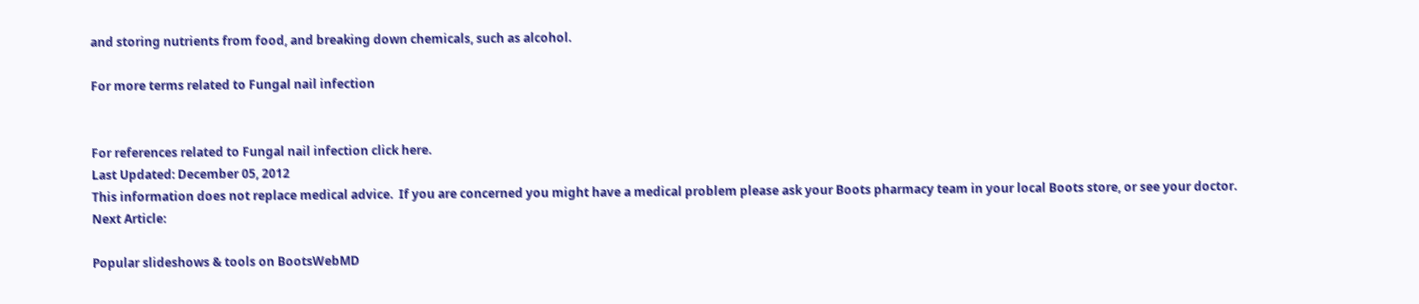and storing nutrients from food, and breaking down chemicals, such as alcohol.

For more terms related to Fungal nail infection


For references related to Fungal nail infection click here.
Last Updated: December 05, 2012
This information does not replace medical advice.  If you are concerned you might have a medical problem please ask your Boots pharmacy team in your local Boots store, or see your doctor.
Next Article:

Popular slideshows & tools on BootsWebMD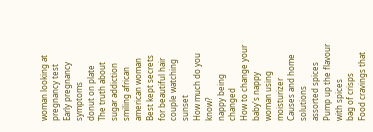woman looking at pregnancy test
Early pregnancy symptoms
donut on plate
The truth about sugar addiction
smiling african american woman
Best kept secrets for beautiful hair
couple watching sunset
How much do you know?
nappy being changed
How to change your baby's nappy
woman using moisturizer
Causes and home solutions
assorted spices
Pump up the flavour with spices
bag of crisps
Food cravings that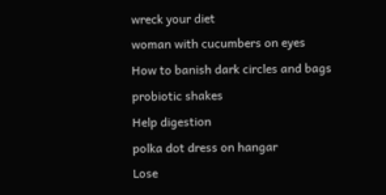wreck your diet
woman with cucumbers on eyes
How to banish dark circles and bags
probiotic shakes
Help digestion
polka dot dress on hangar
Lose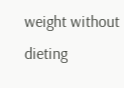weight without dieting